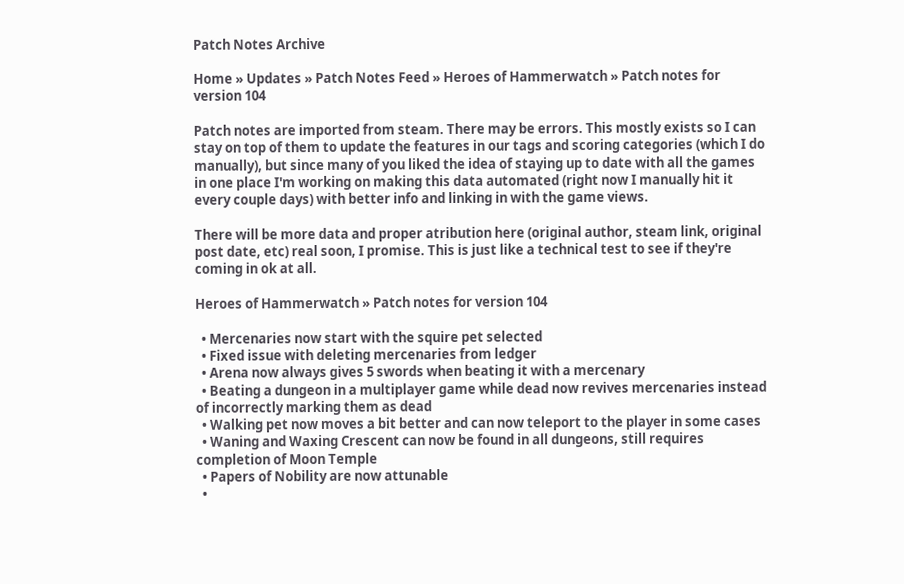Patch Notes Archive

Home » Updates » Patch Notes Feed » Heroes of Hammerwatch » Patch notes for version 104

Patch notes are imported from steam. There may be errors. This mostly exists so I can stay on top of them to update the features in our tags and scoring categories (which I do manually), but since many of you liked the idea of staying up to date with all the games in one place I'm working on making this data automated (right now I manually hit it every couple days) with better info and linking in with the game views.

There will be more data and proper atribution here (original author, steam link, original post date, etc) real soon, I promise. This is just like a technical test to see if they're coming in ok at all.

Heroes of Hammerwatch » Patch notes for version 104

  • Mercenaries now start with the squire pet selected
  • Fixed issue with deleting mercenaries from ledger
  • Arena now always gives 5 swords when beating it with a mercenary
  • Beating a dungeon in a multiplayer game while dead now revives mercenaries instead of incorrectly marking them as dead
  • Walking pet now moves a bit better and can now teleport to the player in some cases
  • Waning and Waxing Crescent can now be found in all dungeons, still requires completion of Moon Temple
  • Papers of Nobility are now attunable
  •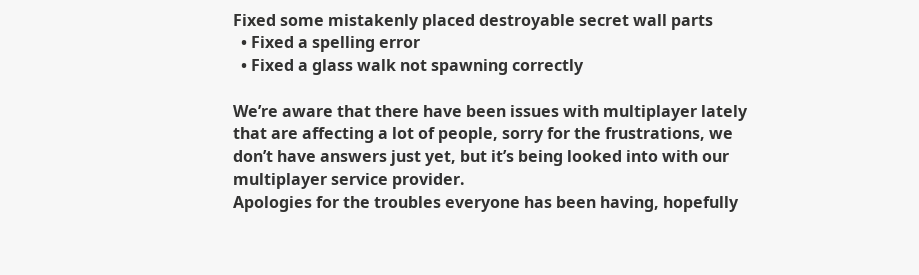Fixed some mistakenly placed destroyable secret wall parts
  • Fixed a spelling error
  • Fixed a glass walk not spawning correctly

We’re aware that there have been issues with multiplayer lately that are affecting a lot of people, sorry for the frustrations, we don’t have answers just yet, but it’s being looked into with our multiplayer service provider.
Apologies for the troubles everyone has been having, hopefully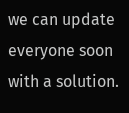we can update everyone soon with a solution.